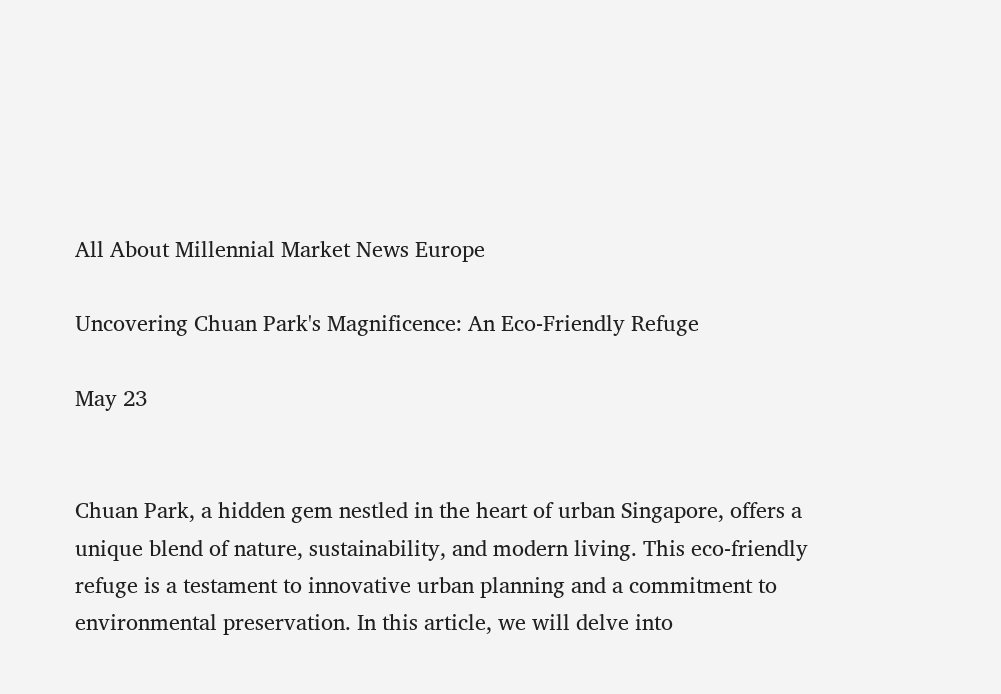All About Millennial Market News Europe

Uncovering Chuan Park's Magnificence: An Eco-Friendly Refuge

May 23


Chuan Park, a hidden gem nestled in the heart of urban Singapore, offers a unique blend of nature, sustainability, and modern living. This eco-friendly refuge is a testament to innovative urban planning and a commitment to environmental preservation. In this article, we will delve into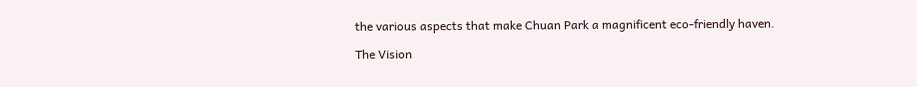the various aspects that make Chuan Park a magnificent eco-friendly haven.

The Vision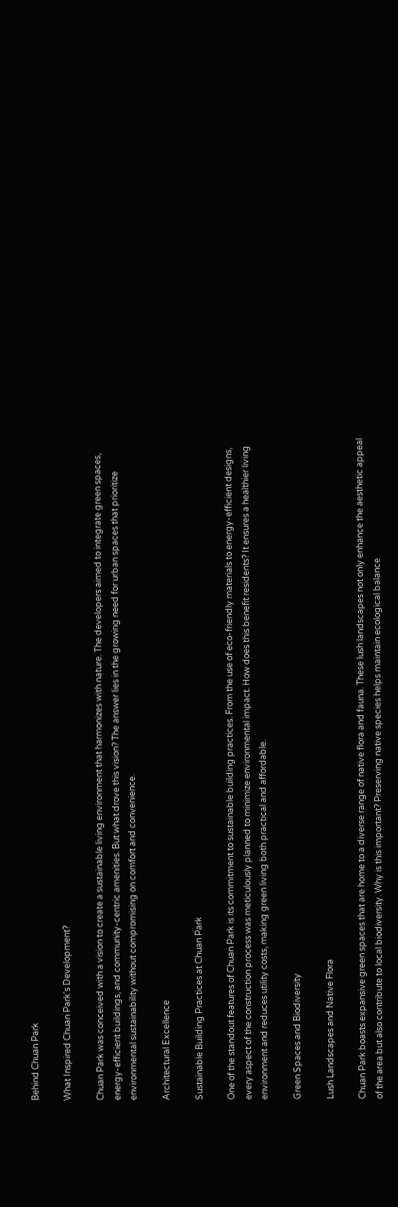Behind Chuan Park

What Inspired Chuan Park's Development?

Chuan Park was conceived with a vision to create a sustainable living environment that harmonizes with nature. The developers aimed to integrate green spaces, energy-efficient buildings, and community-centric amenities. But what drove this vision? The answer lies in the growing need for urban spaces that prioritize environmental sustainability without compromising on comfort and convenience.

Architectural Excellence

Sustainable Building Practices at Chuan Park

One of the standout features of Chuan Park is its commitment to sustainable building practices. From the use of eco-friendly materials to energy-efficient designs, every aspect of the construction process was meticulously planned to minimize environmental impact. How does this benefit residents? It ensures a healthier living environment and reduces utility costs, making green living both practical and affordable.

Green Spaces and Biodiversity

Lush Landscapes and Native Flora

Chuan Park boasts expansive green spaces that are home to a diverse range of native flora and fauna. These lush landscapes not only enhance the aesthetic appeal of the area but also contribute to local biodiversity. Why is this important? Preserving native species helps maintain ecological balance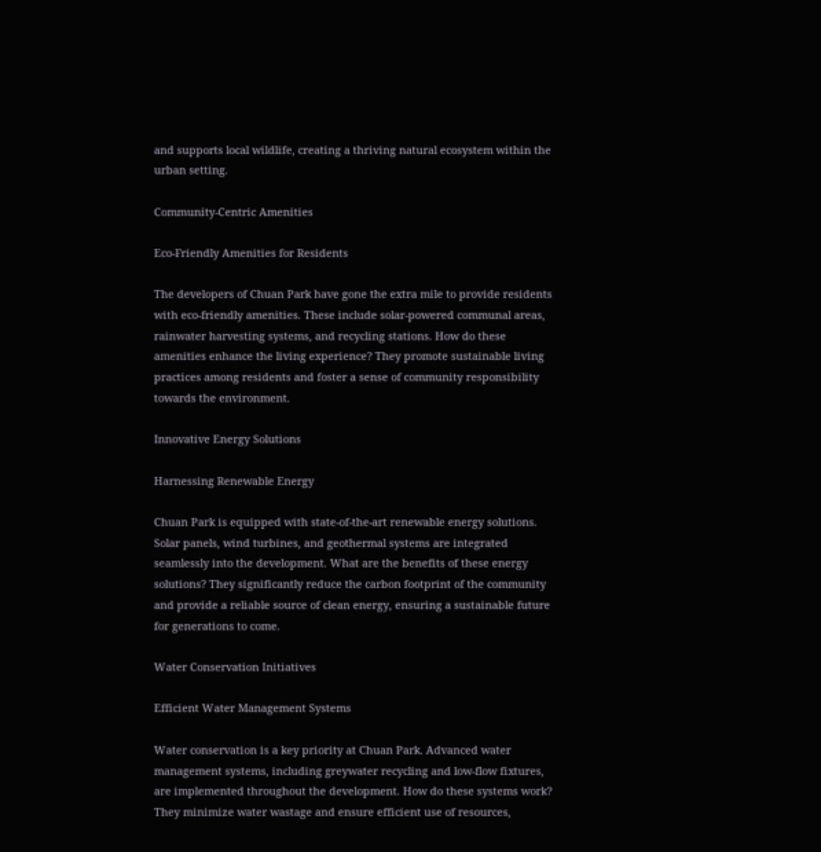and supports local wildlife, creating a thriving natural ecosystem within the urban setting.

Community-Centric Amenities

Eco-Friendly Amenities for Residents

The developers of Chuan Park have gone the extra mile to provide residents with eco-friendly amenities. These include solar-powered communal areas, rainwater harvesting systems, and recycling stations. How do these amenities enhance the living experience? They promote sustainable living practices among residents and foster a sense of community responsibility towards the environment.

Innovative Energy Solutions

Harnessing Renewable Energy

Chuan Park is equipped with state-of-the-art renewable energy solutions. Solar panels, wind turbines, and geothermal systems are integrated seamlessly into the development. What are the benefits of these energy solutions? They significantly reduce the carbon footprint of the community and provide a reliable source of clean energy, ensuring a sustainable future for generations to come.

Water Conservation Initiatives

Efficient Water Management Systems

Water conservation is a key priority at Chuan Park. Advanced water management systems, including greywater recycling and low-flow fixtures, are implemented throughout the development. How do these systems work? They minimize water wastage and ensure efficient use of resources,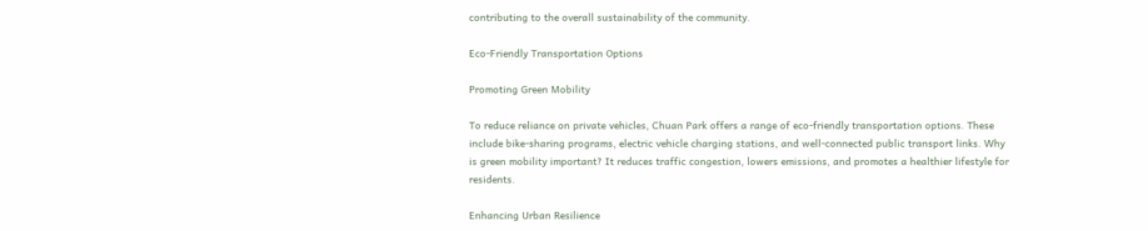contributing to the overall sustainability of the community.

Eco-Friendly Transportation Options

Promoting Green Mobility

To reduce reliance on private vehicles, Chuan Park offers a range of eco-friendly transportation options. These include bike-sharing programs, electric vehicle charging stations, and well-connected public transport links. Why is green mobility important? It reduces traffic congestion, lowers emissions, and promotes a healthier lifestyle for residents.

Enhancing Urban Resilience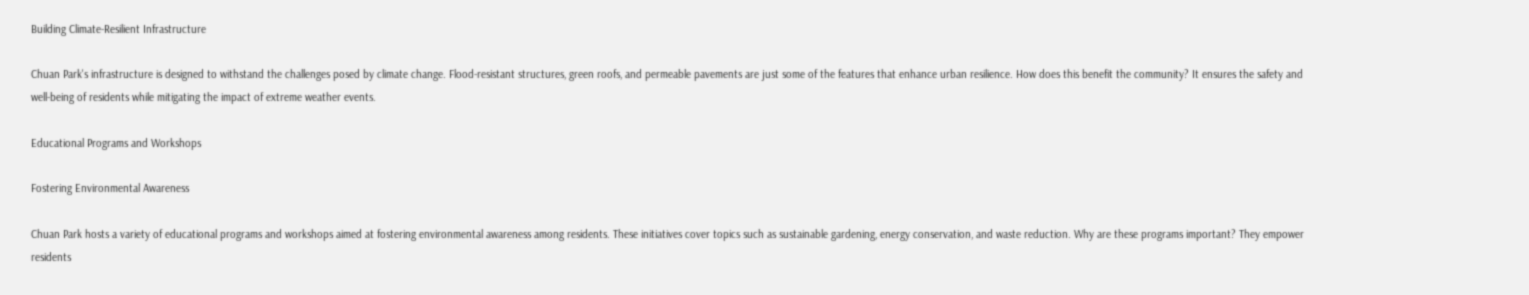Building Climate-Resilient Infrastructure

Chuan Park's infrastructure is designed to withstand the challenges posed by climate change. Flood-resistant structures, green roofs, and permeable pavements are just some of the features that enhance urban resilience. How does this benefit the community? It ensures the safety and well-being of residents while mitigating the impact of extreme weather events.

Educational Programs and Workshops

Fostering Environmental Awareness

Chuan Park hosts a variety of educational programs and workshops aimed at fostering environmental awareness among residents. These initiatives cover topics such as sustainable gardening, energy conservation, and waste reduction. Why are these programs important? They empower residents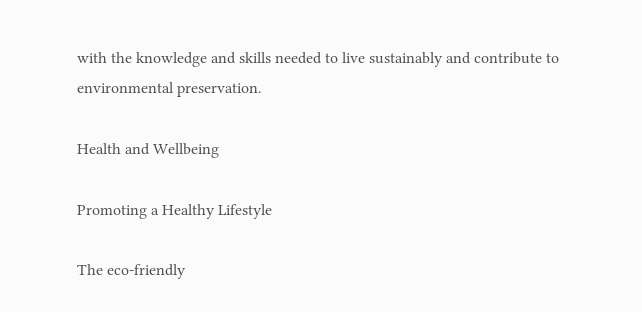with the knowledge and skills needed to live sustainably and contribute to environmental preservation.

Health and Wellbeing

Promoting a Healthy Lifestyle

The eco-friendly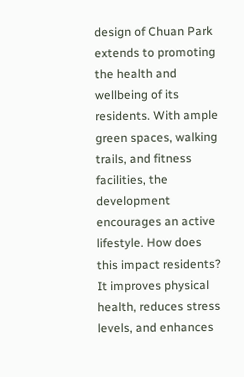design of Chuan Park extends to promoting the health and wellbeing of its residents. With ample green spaces, walking trails, and fitness facilities, the development encourages an active lifestyle. How does this impact residents? It improves physical health, reduces stress levels, and enhances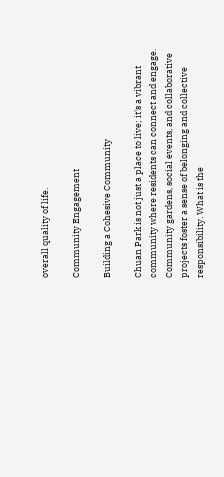overall quality of life.

Community Engagement

Building a Cohesive Community

Chuan Park is not just a place to live; it's a vibrant community where residents can connect and engage. Community gardens, social events, and collaborative projects foster a sense of belonging and collective responsibility. What is the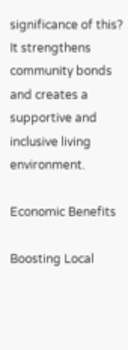significance of this? It strengthens community bonds and creates a supportive and inclusive living environment.

Economic Benefits

Boosting Local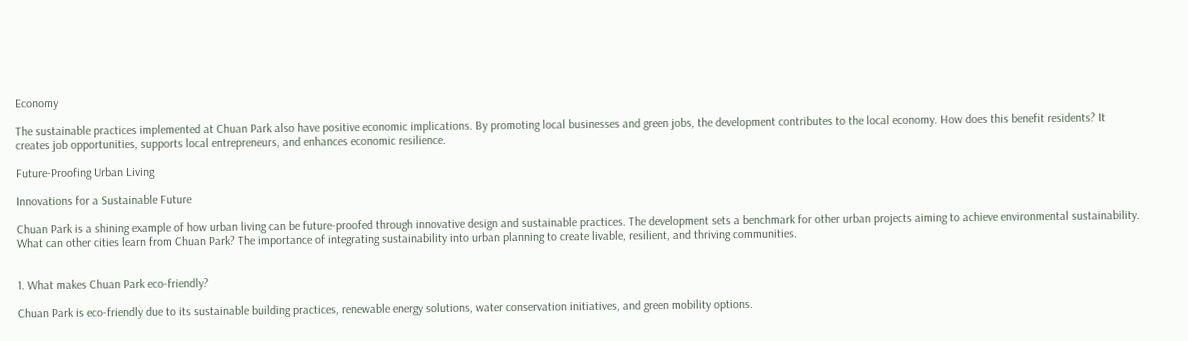Economy

The sustainable practices implemented at Chuan Park also have positive economic implications. By promoting local businesses and green jobs, the development contributes to the local economy. How does this benefit residents? It creates job opportunities, supports local entrepreneurs, and enhances economic resilience.

Future-Proofing Urban Living

Innovations for a Sustainable Future

Chuan Park is a shining example of how urban living can be future-proofed through innovative design and sustainable practices. The development sets a benchmark for other urban projects aiming to achieve environmental sustainability. What can other cities learn from Chuan Park? The importance of integrating sustainability into urban planning to create livable, resilient, and thriving communities.


1. What makes Chuan Park eco-friendly?

Chuan Park is eco-friendly due to its sustainable building practices, renewable energy solutions, water conservation initiatives, and green mobility options.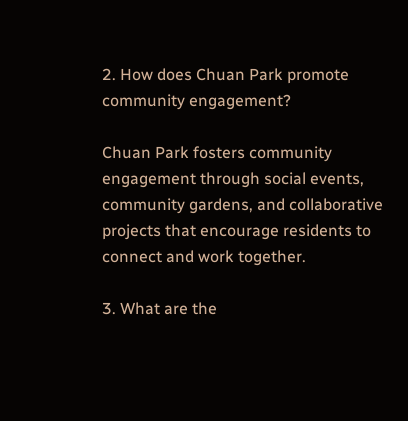2. How does Chuan Park promote community engagement?

Chuan Park fosters community engagement through social events, community gardens, and collaborative projects that encourage residents to connect and work together.

3. What are the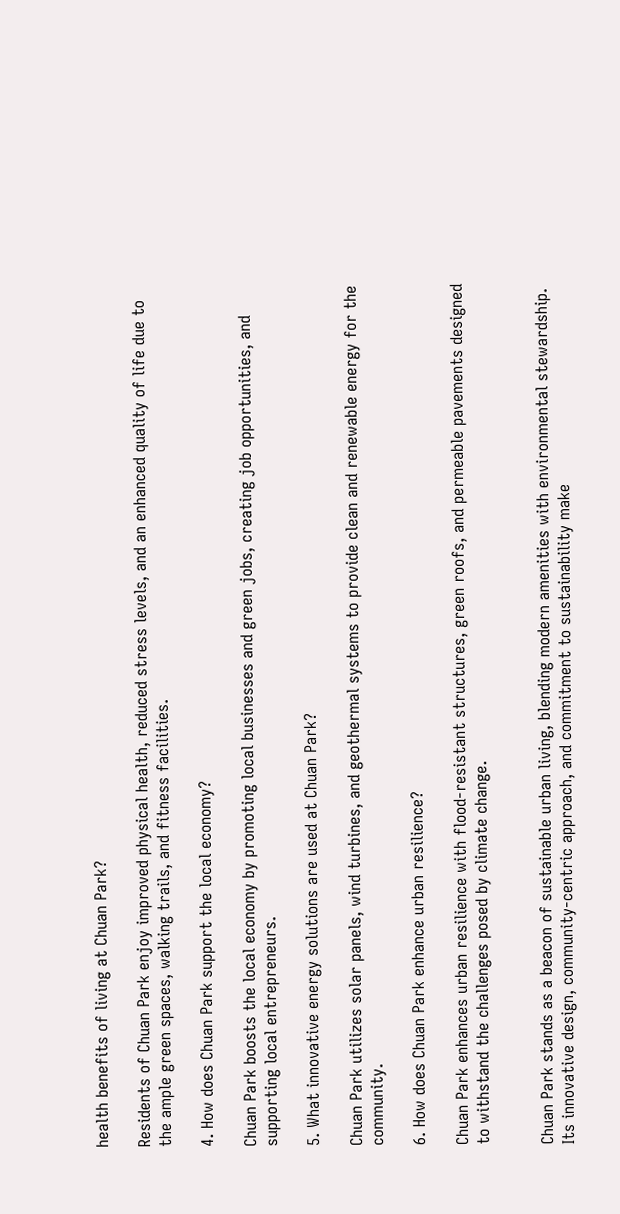health benefits of living at Chuan Park?

Residents of Chuan Park enjoy improved physical health, reduced stress levels, and an enhanced quality of life due to the ample green spaces, walking trails, and fitness facilities.

4. How does Chuan Park support the local economy?

Chuan Park boosts the local economy by promoting local businesses and green jobs, creating job opportunities, and supporting local entrepreneurs.

5. What innovative energy solutions are used at Chuan Park?

Chuan Park utilizes solar panels, wind turbines, and geothermal systems to provide clean and renewable energy for the community.

6. How does Chuan Park enhance urban resilience?

Chuan Park enhances urban resilience with flood-resistant structures, green roofs, and permeable pavements designed to withstand the challenges posed by climate change.


Chuan Park stands as a beacon of sustainable urban living, blending modern amenities with environmental stewardship. Its innovative design, community-centric approach, and commitment to sustainability make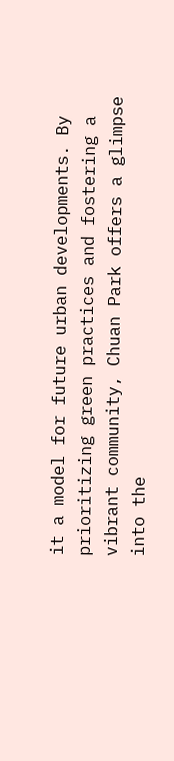it a model for future urban developments. By prioritizing green practices and fostering a vibrant community, Chuan Park offers a glimpse into the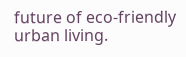future of eco-friendly urban living.